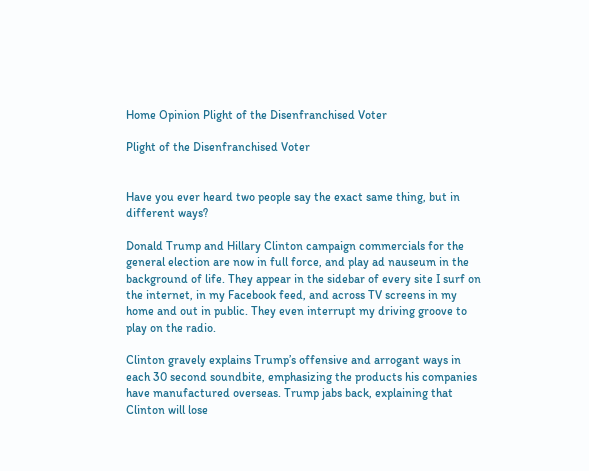Home Opinion Plight of the Disenfranchised Voter

Plight of the Disenfranchised Voter


Have you ever heard two people say the exact same thing, but in different ways?

Donald Trump and Hillary Clinton campaign commercials for the general election are now in full force, and play ad nauseum in the background of life. They appear in the sidebar of every site I surf on the internet, in my Facebook feed, and across TV screens in my home and out in public. They even interrupt my driving groove to play on the radio.

Clinton gravely explains Trump’s offensive and arrogant ways in each 30 second soundbite, emphasizing the products his companies have manufactured overseas. Trump jabs back, explaining that Clinton will lose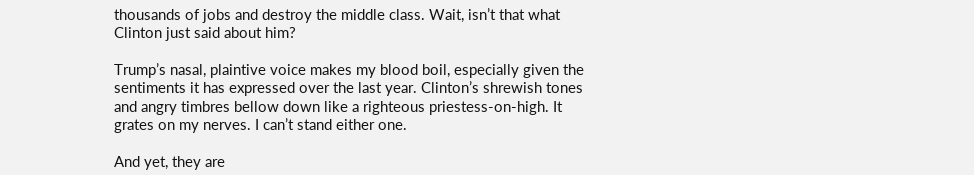thousands of jobs and destroy the middle class. Wait, isn’t that what Clinton just said about him?

Trump’s nasal, plaintive voice makes my blood boil, especially given the sentiments it has expressed over the last year. Clinton’s shrewish tones and angry timbres bellow down like a righteous priestess-on-high. It grates on my nerves. I can’t stand either one.

And yet, they are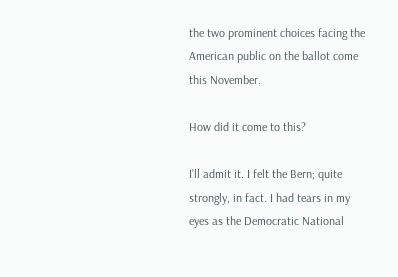the two prominent choices facing the American public on the ballot come this November.

How did it come to this?

I’ll admit it. I felt the Bern; quite strongly, in fact. I had tears in my eyes as the Democratic National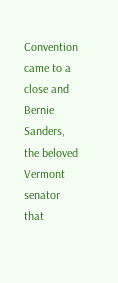Convention came to a close and Bernie Sanders, the beloved Vermont senator that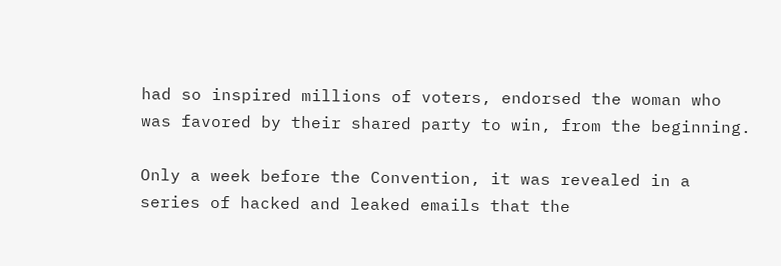had so inspired millions of voters, endorsed the woman who was favored by their shared party to win, from the beginning.

Only a week before the Convention, it was revealed in a series of hacked and leaked emails that the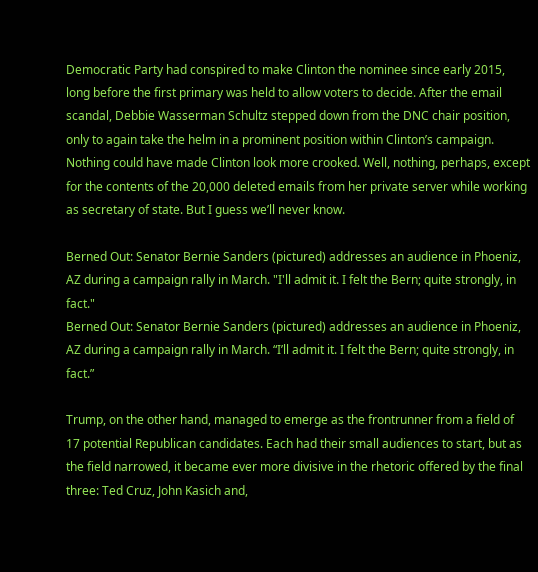Democratic Party had conspired to make Clinton the nominee since early 2015, long before the first primary was held to allow voters to decide. After the email scandal, Debbie Wasserman Schultz stepped down from the DNC chair position, only to again take the helm in a prominent position within Clinton’s campaign. Nothing could have made Clinton look more crooked. Well, nothing, perhaps, except for the contents of the 20,000 deleted emails from her private server while working as secretary of state. But I guess we’ll never know.

Berned Out: Senator Bernie Sanders (pictured) addresses an audience in Phoeniz, AZ during a campaign rally in March. "I'll admit it. I felt the Bern; quite strongly, in fact."
Berned Out: Senator Bernie Sanders (pictured) addresses an audience in Phoeniz, AZ during a campaign rally in March. “I’ll admit it. I felt the Bern; quite strongly, in fact.”

Trump, on the other hand, managed to emerge as the frontrunner from a field of 17 potential Republican candidates. Each had their small audiences to start, but as the field narrowed, it became ever more divisive in the rhetoric offered by the final three: Ted Cruz, John Kasich and,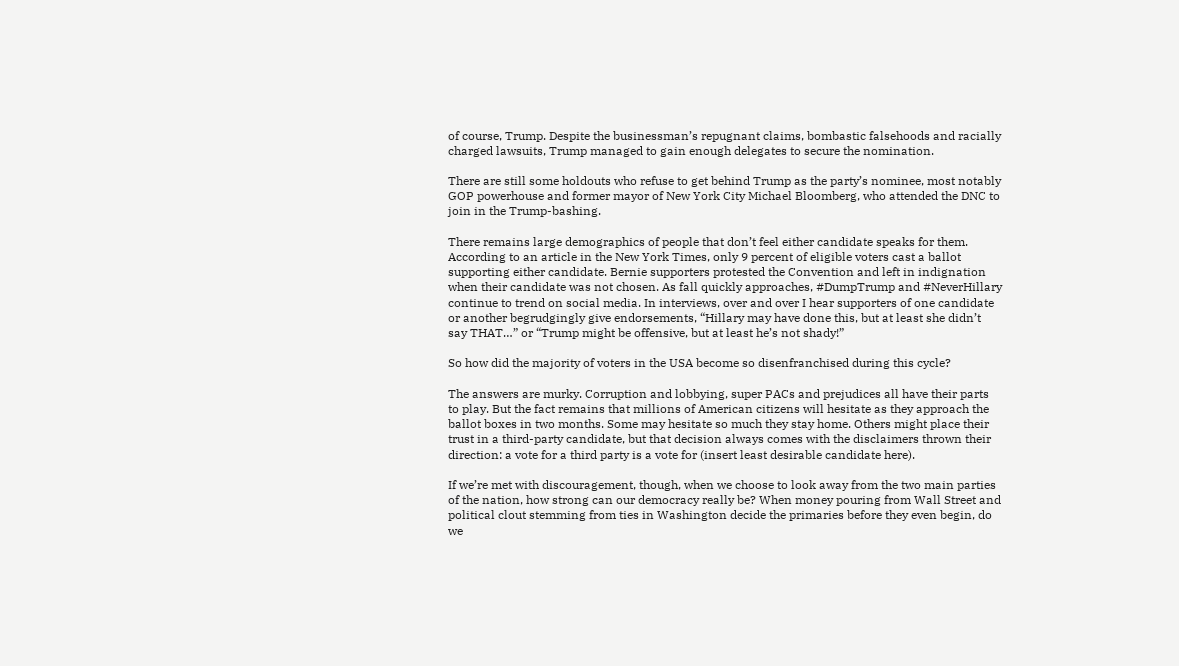of course, Trump. Despite the businessman’s repugnant claims, bombastic falsehoods and racially charged lawsuits, Trump managed to gain enough delegates to secure the nomination.

There are still some holdouts who refuse to get behind Trump as the party’s nominee, most notably GOP powerhouse and former mayor of New York City Michael Bloomberg, who attended the DNC to join in the Trump-bashing.

There remains large demographics of people that don’t feel either candidate speaks for them. According to an article in the New York Times, only 9 percent of eligible voters cast a ballot supporting either candidate. Bernie supporters protested the Convention and left in indignation when their candidate was not chosen. As fall quickly approaches, #DumpTrump and #NeverHillary continue to trend on social media. In interviews, over and over I hear supporters of one candidate or another begrudgingly give endorsements, “Hillary may have done this, but at least she didn’t say THAT…” or “Trump might be offensive, but at least he’s not shady!”

So how did the majority of voters in the USA become so disenfranchised during this cycle?

The answers are murky. Corruption and lobbying, super PACs and prejudices all have their parts to play. But the fact remains that millions of American citizens will hesitate as they approach the ballot boxes in two months. Some may hesitate so much they stay home. Others might place their trust in a third-party candidate, but that decision always comes with the disclaimers thrown their direction: a vote for a third party is a vote for (insert least desirable candidate here).

If we’re met with discouragement, though, when we choose to look away from the two main parties of the nation, how strong can our democracy really be? When money pouring from Wall Street and political clout stemming from ties in Washington decide the primaries before they even begin, do we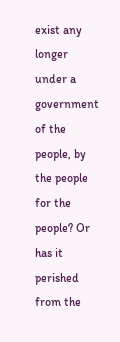exist any longer under a government of the people, by the people for the people? Or has it perished from the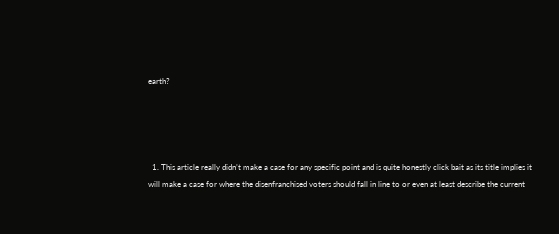earth?




  1. This article really didn’t make a case for any specific point and is quite honestly click bait as its title implies it will make a case for where the disenfranchised voters should fall in line to or even at least describe the current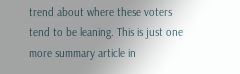trend about where these voters tend to be leaning. This is just one more summary article in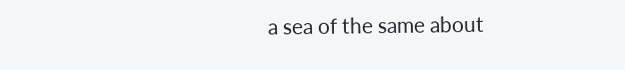a sea of the same about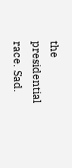the presidential race. Sad.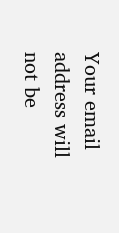Your email address will not be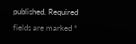published. Required fields are marked *